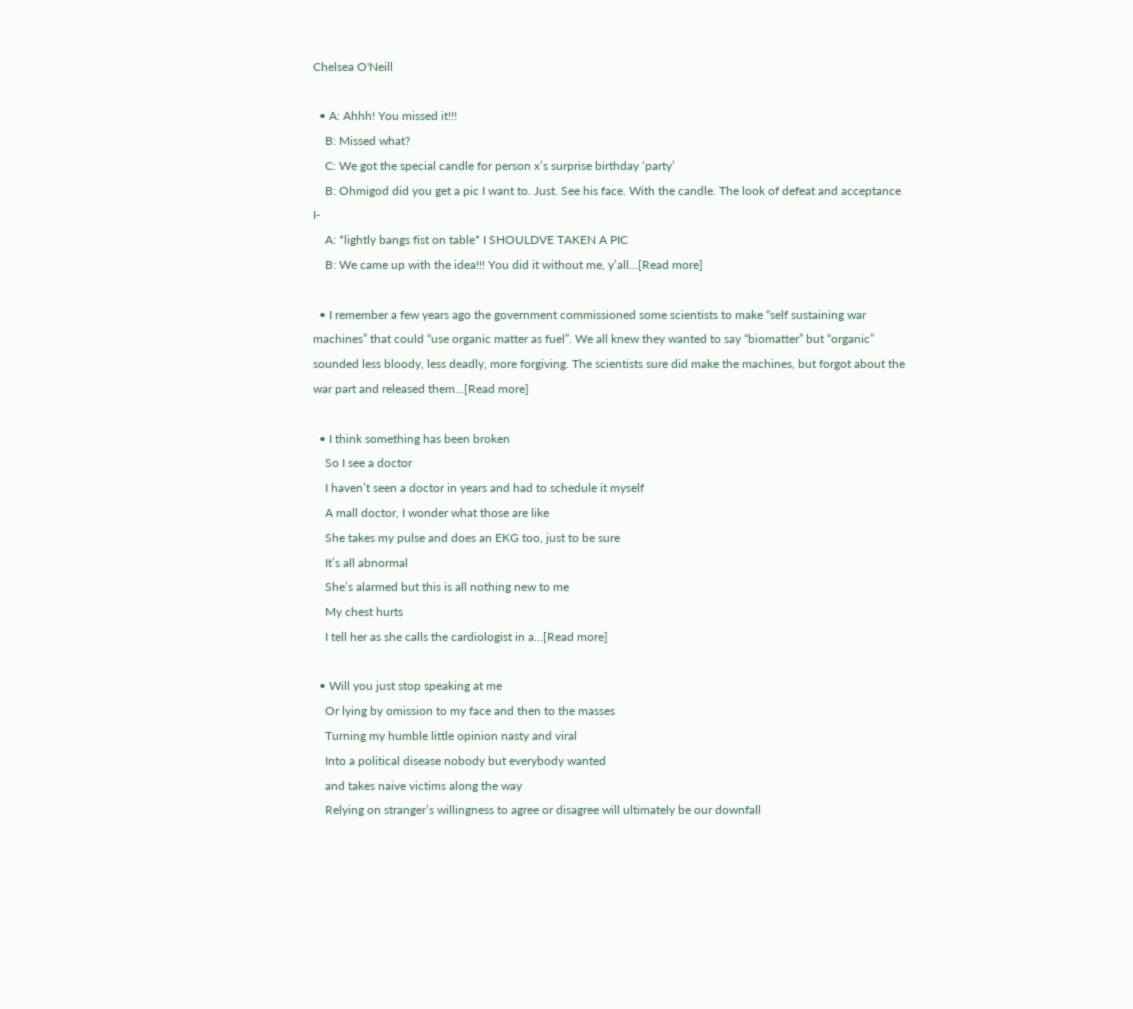Chelsea O'Neill

  • A: Ahhh! You missed it!!!
    B: Missed what?
    C: We got the special candle for person x’s surprise birthday ‘party’
    B: Ohmigod did you get a pic I want to. Just. See his face. With the candle. The look of defeat and acceptance I-
    A: *lightly bangs fist on table* I SHOULDVE TAKEN A PIC
    B: We came up with the idea!!! You did it without me, y’all…[Read more]

  • I remember a few years ago the government commissioned some scientists to make “self sustaining war machines” that could “use organic matter as fuel”. We all knew they wanted to say “biomatter” but “organic” sounded less bloody, less deadly, more forgiving. The scientists sure did make the machines, but forgot about the war part and released them…[Read more]

  • I think something has been broken
    So I see a doctor
    I haven’t seen a doctor in years and had to schedule it myself
    A mall doctor, I wonder what those are like
    She takes my pulse and does an EKG too, just to be sure
    It’s all abnormal
    She’s alarmed but this is all nothing new to me
    My chest hurts
    I tell her as she calls the cardiologist in a…[Read more]

  • Will you just stop speaking at me
    Or lying by omission to my face and then to the masses
    Turning my humble little opinion nasty and viral
    Into a political disease nobody but everybody wanted
    and takes naive victims along the way
    Relying on stranger’s willingness to agree or disagree will ultimately be our downfall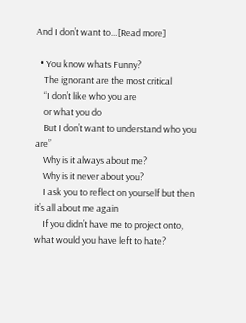And I don’t want to…[Read more]

  • You know whats Funny?
    The ignorant are the most critical
    “I don’t like who you are
    or what you do
    But I don’t want to understand who you are”
    Why is it always about me?
    Why is it never about you?
    I ask you to reflect on yourself but then it’s all about me again
    If you didn’t have me to project onto, what would you have left to hate?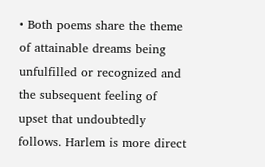• Both poems share the theme of attainable dreams being unfulfilled or recognized and the subsequent feeling of upset that undoubtedly follows. Harlem is more direct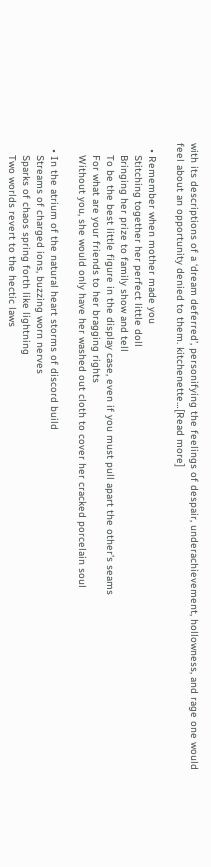with its descriptions of a ‘dream deferred’, personifying the feelings of despair, underachievement, hollowness, and rage one would feel about an opportunity denied to them. kitchenette…[Read more]

  • Remember when mother made you
    Stitching together her perfect little doll
    Bringing her prize to family show and tell
    To be the best little figure in the display case, even if you must pull apart the other’s seams
    For what are your friends to her bragging rights
    Without you, she would only have her washed out cloth to cover her cracked porcelain soul

  • In the atrium of the natural heart storms of discord build
    Streams of charged ions, buzzing worn nerves
    Sparks of chaos spring forth like lightning
    Two worlds revert to the hectic laws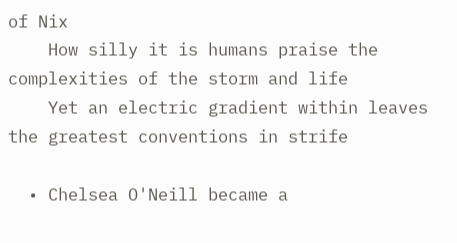of Nix
    How silly it is humans praise the complexities of the storm and life
    Yet an electric gradient within leaves the greatest conventions in strife

  • Chelsea O'Neill became a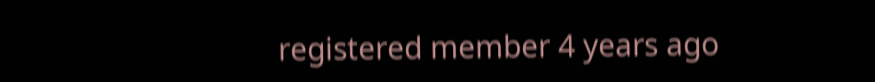registered member 4 years ago